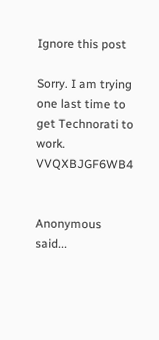Ignore this post

Sorry. I am trying one last time to get Technorati to work. VVQXBJGF6WB4


Anonymous said...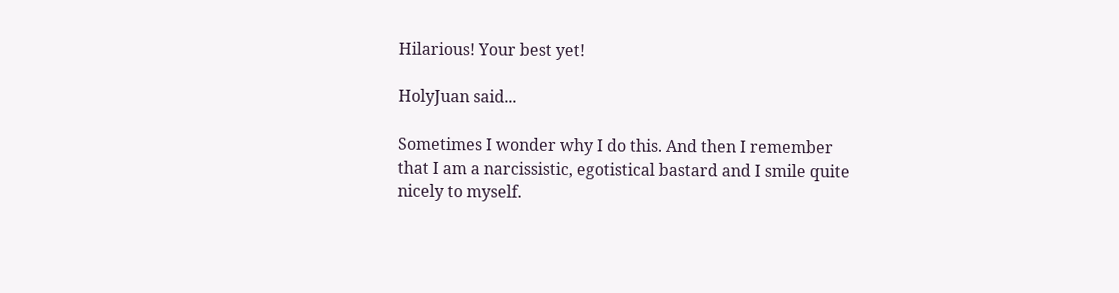Hilarious! Your best yet!

HolyJuan said...

Sometimes I wonder why I do this. And then I remember that I am a narcissistic, egotistical bastard and I smile quite nicely to myself.